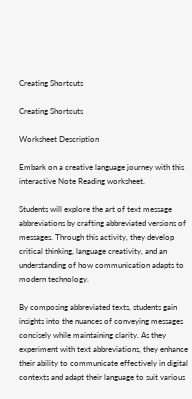Creating Shortcuts

Creating Shortcuts

Worksheet Description

Embark on a creative language journey with this interactive Note Reading worksheet.

Students will explore the art of text message abbreviations by crafting abbreviated versions of messages. Through this activity, they develop critical thinking, language creativity, and an understanding of how communication adapts to modern technology.

By composing abbreviated texts, students gain insights into the nuances of conveying messages concisely while maintaining clarity. As they experiment with text abbreviations, they enhance their ability to communicate effectively in digital contexts and adapt their language to suit various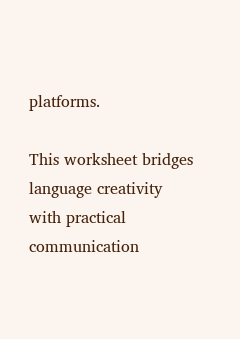platforms.

This worksheet bridges language creativity with practical communication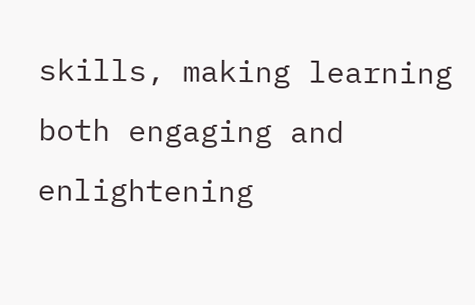skills, making learning both engaging and enlightening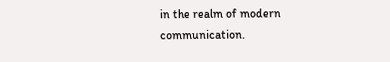in the realm of modern communication.